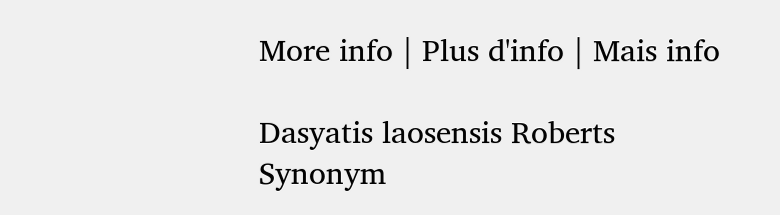More info | Plus d'info | Mais info

Dasyatis laosensis Roberts
Synonym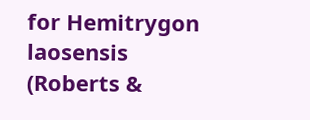for Hemitrygon laosensis (Roberts &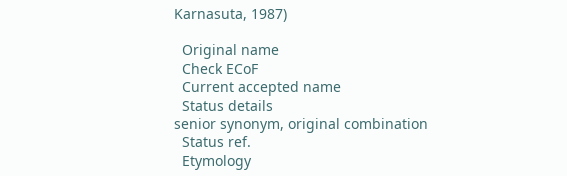Karnasuta, 1987)

  Original name
  Check ECoF
  Current accepted name
  Status details
senior synonym, original combination
  Status ref.
  Etymology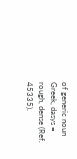of generic noun
Greek, dasys = rough, dense (Ref. 45335).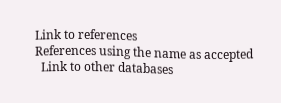Link to references
References using the name as accepted
  Link to other databases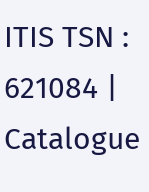ITIS TSN : 621084 | Catalogue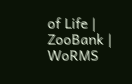of Life | ZooBank | WoRMS